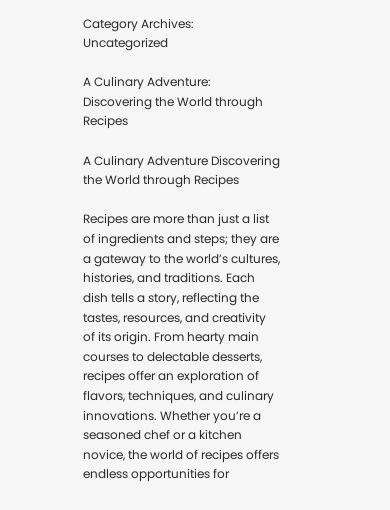Category Archives: Uncategorized

A Culinary Adventure: Discovering the World through Recipes

A Culinary Adventure Discovering the World through Recipes

Recipes are more than just a list of ingredients and steps; they are a gateway to the world’s cultures, histories, and traditions. Each dish tells a story, reflecting the tastes, resources, and creativity of its origin. From hearty main courses to delectable desserts, recipes offer an exploration of flavors, techniques, and culinary innovations. Whether you’re a seasoned chef or a kitchen novice, the world of recipes offers endless opportunities for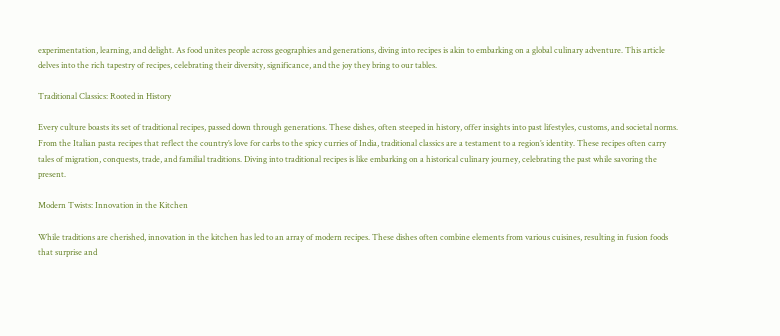experimentation, learning, and delight. As food unites people across geographies and generations, diving into recipes is akin to embarking on a global culinary adventure. This article delves into the rich tapestry of recipes, celebrating their diversity, significance, and the joy they bring to our tables.

Traditional Classics: Rooted in History

Every culture boasts its set of traditional recipes, passed down through generations. These dishes, often steeped in history, offer insights into past lifestyles, customs, and societal norms. From the Italian pasta recipes that reflect the country’s love for carbs to the spicy curries of India, traditional classics are a testament to a region’s identity. These recipes often carry tales of migration, conquests, trade, and familial traditions. Diving into traditional recipes is like embarking on a historical culinary journey, celebrating the past while savoring the present.

Modern Twists: Innovation in the Kitchen

While traditions are cherished, innovation in the kitchen has led to an array of modern recipes. These dishes often combine elements from various cuisines, resulting in fusion foods that surprise and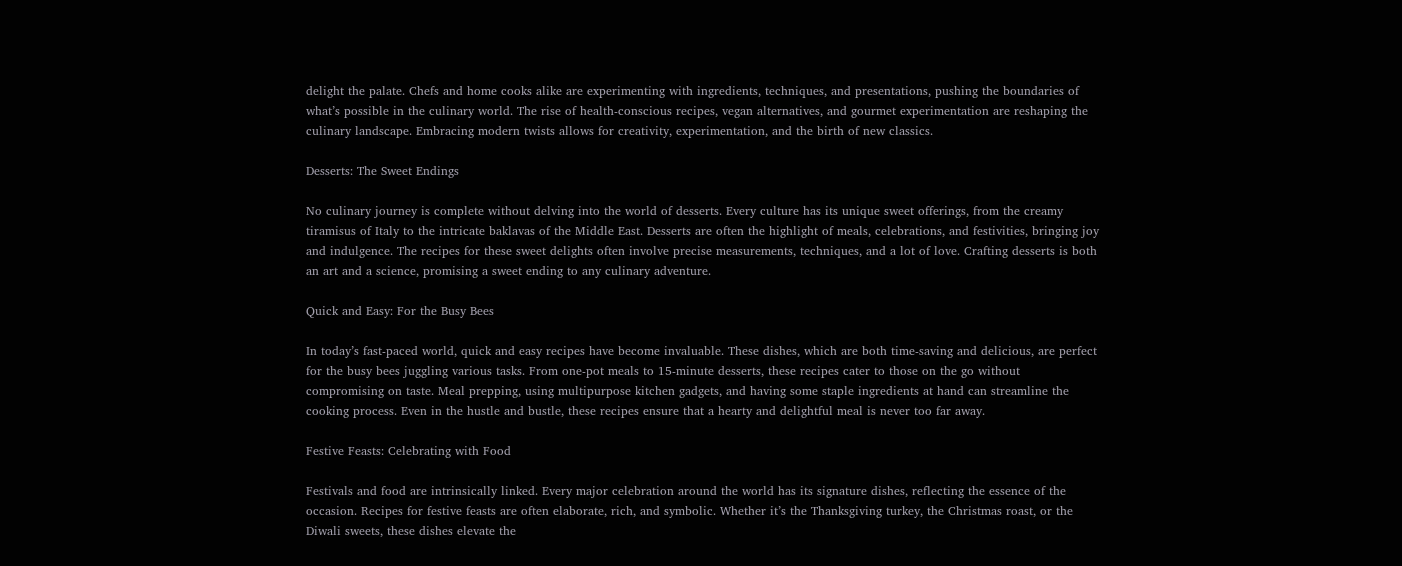delight the palate. Chefs and home cooks alike are experimenting with ingredients, techniques, and presentations, pushing the boundaries of what’s possible in the culinary world. The rise of health-conscious recipes, vegan alternatives, and gourmet experimentation are reshaping the culinary landscape. Embracing modern twists allows for creativity, experimentation, and the birth of new classics.

Desserts: The Sweet Endings

No culinary journey is complete without delving into the world of desserts. Every culture has its unique sweet offerings, from the creamy tiramisus of Italy to the intricate baklavas of the Middle East. Desserts are often the highlight of meals, celebrations, and festivities, bringing joy and indulgence. The recipes for these sweet delights often involve precise measurements, techniques, and a lot of love. Crafting desserts is both an art and a science, promising a sweet ending to any culinary adventure.

Quick and Easy: For the Busy Bees

In today’s fast-paced world, quick and easy recipes have become invaluable. These dishes, which are both time-saving and delicious, are perfect for the busy bees juggling various tasks. From one-pot meals to 15-minute desserts, these recipes cater to those on the go without compromising on taste. Meal prepping, using multipurpose kitchen gadgets, and having some staple ingredients at hand can streamline the cooking process. Even in the hustle and bustle, these recipes ensure that a hearty and delightful meal is never too far away.

Festive Feasts: Celebrating with Food

Festivals and food are intrinsically linked. Every major celebration around the world has its signature dishes, reflecting the essence of the occasion. Recipes for festive feasts are often elaborate, rich, and symbolic. Whether it’s the Thanksgiving turkey, the Christmas roast, or the Diwali sweets, these dishes elevate the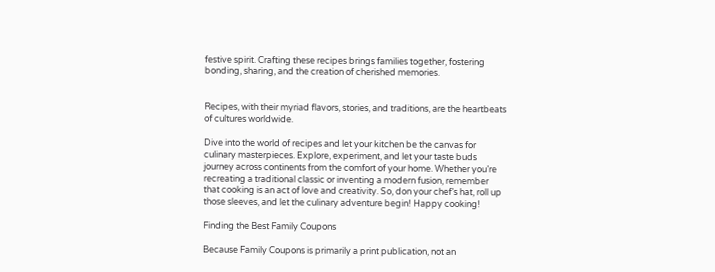festive spirit. Crafting these recipes brings families together, fostering bonding, sharing, and the creation of cherished memories.


Recipes, with their myriad flavors, stories, and traditions, are the heartbeats of cultures worldwide.

Dive into the world of recipes and let your kitchen be the canvas for culinary masterpieces. Explore, experiment, and let your taste buds journey across continents from the comfort of your home. Whether you’re recreating a traditional classic or inventing a modern fusion, remember that cooking is an act of love and creativity. So, don your chef’s hat, roll up those sleeves, and let the culinary adventure begin! Happy cooking!

Finding the Best Family Coupons

Because Family Coupons is primarily a print publication, not an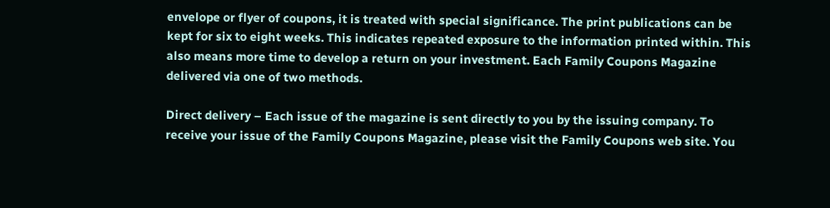envelope or flyer of coupons, it is treated with special significance. The print publications can be kept for six to eight weeks. This indicates repeated exposure to the information printed within. This also means more time to develop a return on your investment. Each Family Coupons Magazine delivered via one of two methods.

Direct delivery – Each issue of the magazine is sent directly to you by the issuing company. To receive your issue of the Family Coupons Magazine, please visit the Family Coupons web site. You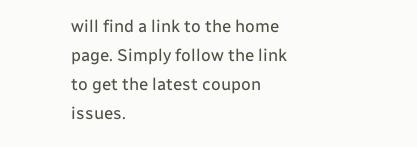will find a link to the home page. Simply follow the link to get the latest coupon issues.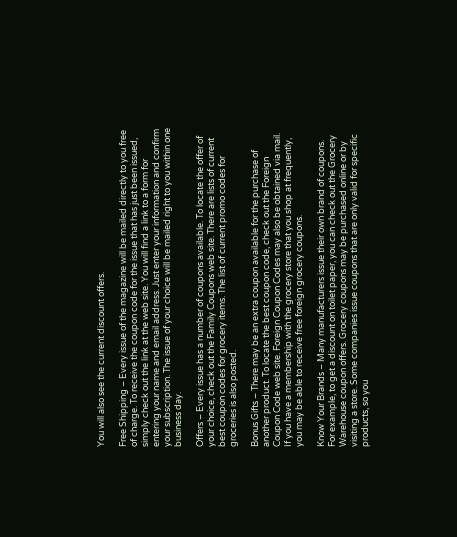You will also see the current discount offers.

Free Shipping – Every issue of the magazine will be mailed directly to you free of charge. To receive the coupon code for the issue that has just been issued, simply check out the link at the web site. You will find a link to a form for entering your name and email address. Just enter your information and confirm your subscription. The issue of your choice will be mailed right to you within one business day.

Offers – Every issue has a number of coupons available. To locate the offer of your choice, check out the Family Coupons web site. There are lists of current best coupon codes for grocery items. The list of current promo codes for groceries is also posted.

Bonus Gifts – There may be an extra coupon available for the purchase of another product. To locate the best coupon code, check out the Foreign Coupon Code web site. Foreign Coupon Codes may also be obtained via mail. If you have a membership with the grocery store that you shop at frequently, you may be able to receive free foreign grocery coupons.

Know Your Brands – Many manufacturers issue their own brand of coupons. For example, to get a discount on toilet paper, you can check out the Grocery Warehouse coupon offers. Grocery coupons may be purchased online or by visiting a store. Some companies issue coupons that are only valid for specific products, so you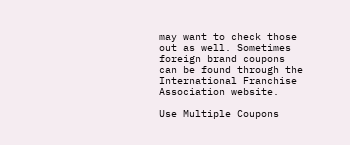may want to check those out as well. Sometimes foreign brand coupons can be found through the International Franchise Association website.

Use Multiple Coupons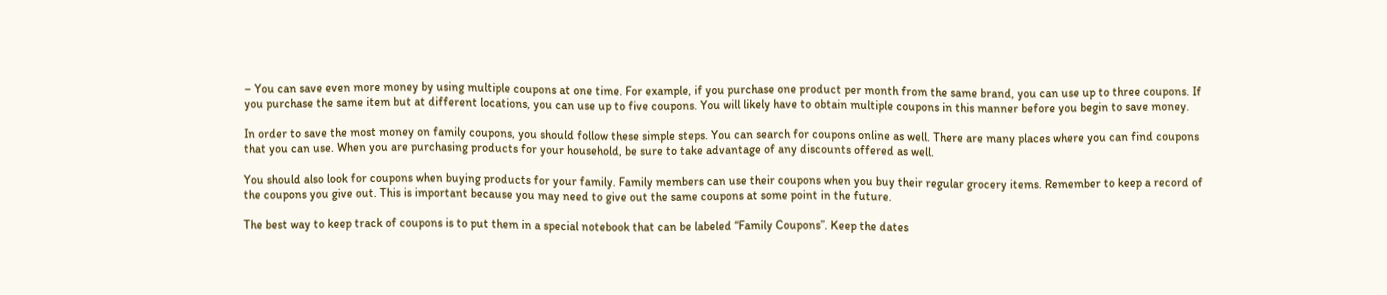– You can save even more money by using multiple coupons at one time. For example, if you purchase one product per month from the same brand, you can use up to three coupons. If you purchase the same item but at different locations, you can use up to five coupons. You will likely have to obtain multiple coupons in this manner before you begin to save money.

In order to save the most money on family coupons, you should follow these simple steps. You can search for coupons online as well. There are many places where you can find coupons that you can use. When you are purchasing products for your household, be sure to take advantage of any discounts offered as well.

You should also look for coupons when buying products for your family. Family members can use their coupons when you buy their regular grocery items. Remember to keep a record of the coupons you give out. This is important because you may need to give out the same coupons at some point in the future.

The best way to keep track of coupons is to put them in a special notebook that can be labeled “Family Coupons”. Keep the dates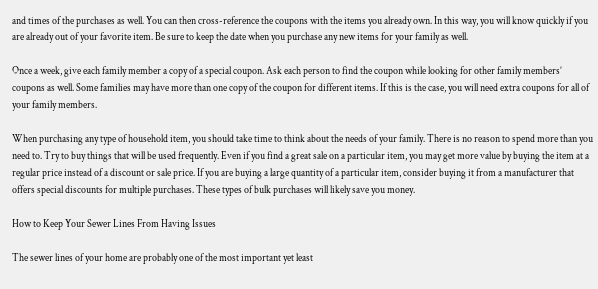and times of the purchases as well. You can then cross-reference the coupons with the items you already own. In this way, you will know quickly if you are already out of your favorite item. Be sure to keep the date when you purchase any new items for your family as well.

Once a week, give each family member a copy of a special coupon. Ask each person to find the coupon while looking for other family members’ coupons as well. Some families may have more than one copy of the coupon for different items. If this is the case, you will need extra coupons for all of your family members.

When purchasing any type of household item, you should take time to think about the needs of your family. There is no reason to spend more than you need to. Try to buy things that will be used frequently. Even if you find a great sale on a particular item, you may get more value by buying the item at a regular price instead of a discount or sale price. If you are buying a large quantity of a particular item, consider buying it from a manufacturer that offers special discounts for multiple purchases. These types of bulk purchases will likely save you money.

How to Keep Your Sewer Lines From Having Issues

The sewer lines of your home are probably one of the most important yet least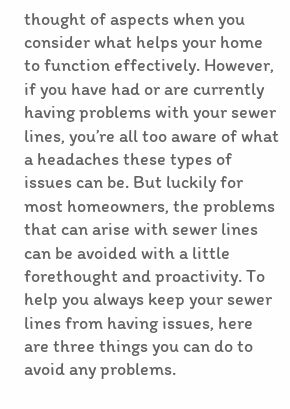thought of aspects when you consider what helps your home to function effectively. However, if you have had or are currently having problems with your sewer lines, you’re all too aware of what a headaches these types of issues can be. But luckily for most homeowners, the problems that can arise with sewer lines can be avoided with a little forethought and proactivity. To help you always keep your sewer lines from having issues, here are three things you can do to avoid any problems.